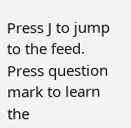Press J to jump to the feed. Press question mark to learn the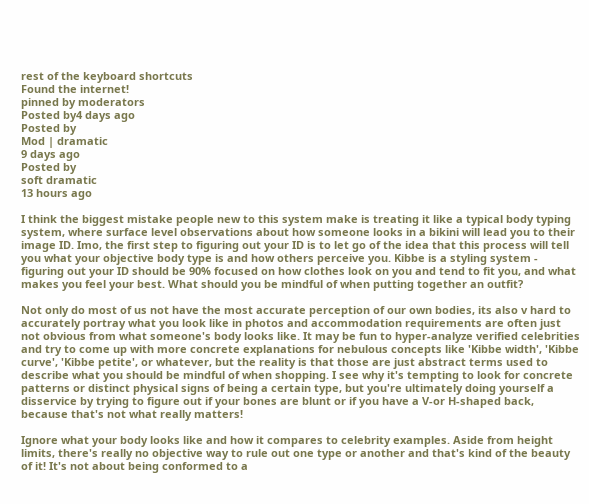rest of the keyboard shortcuts
Found the internet!
pinned by moderators
Posted by4 days ago
Posted by
Mod | dramatic
9 days ago
Posted by
soft dramatic
13 hours ago

I think the biggest mistake people new to this system make is treating it like a typical body typing system, where surface level observations about how someone looks in a bikini will lead you to their image ID. Imo, the first step to figuring out your ID is to let go of the idea that this process will tell you what your objective body type is and how others perceive you. Kibbe is a styling system - figuring out your ID should be 90% focused on how clothes look on you and tend to fit you, and what makes you feel your best. What should you be mindful of when putting together an outfit?

Not only do most of us not have the most accurate perception of our own bodies, its also v hard to accurately portray what you look like in photos and accommodation requirements are often just not obvious from what someone's body looks like. It may be fun to hyper-analyze verified celebrities and try to come up with more concrete explanations for nebulous concepts like 'Kibbe width', 'Kibbe curve', 'Kibbe petite', or whatever, but the reality is that those are just abstract terms used to describe what you should be mindful of when shopping. I see why it's tempting to look for concrete patterns or distinct physical signs of being a certain type, but you're ultimately doing yourself a disservice by trying to figure out if your bones are blunt or if you have a V-or H-shaped back, because that's not what really matters!

Ignore what your body looks like and how it compares to celebrity examples. Aside from height limits, there's really no objective way to rule out one type or another and that's kind of the beauty of it! It's not about being conformed to a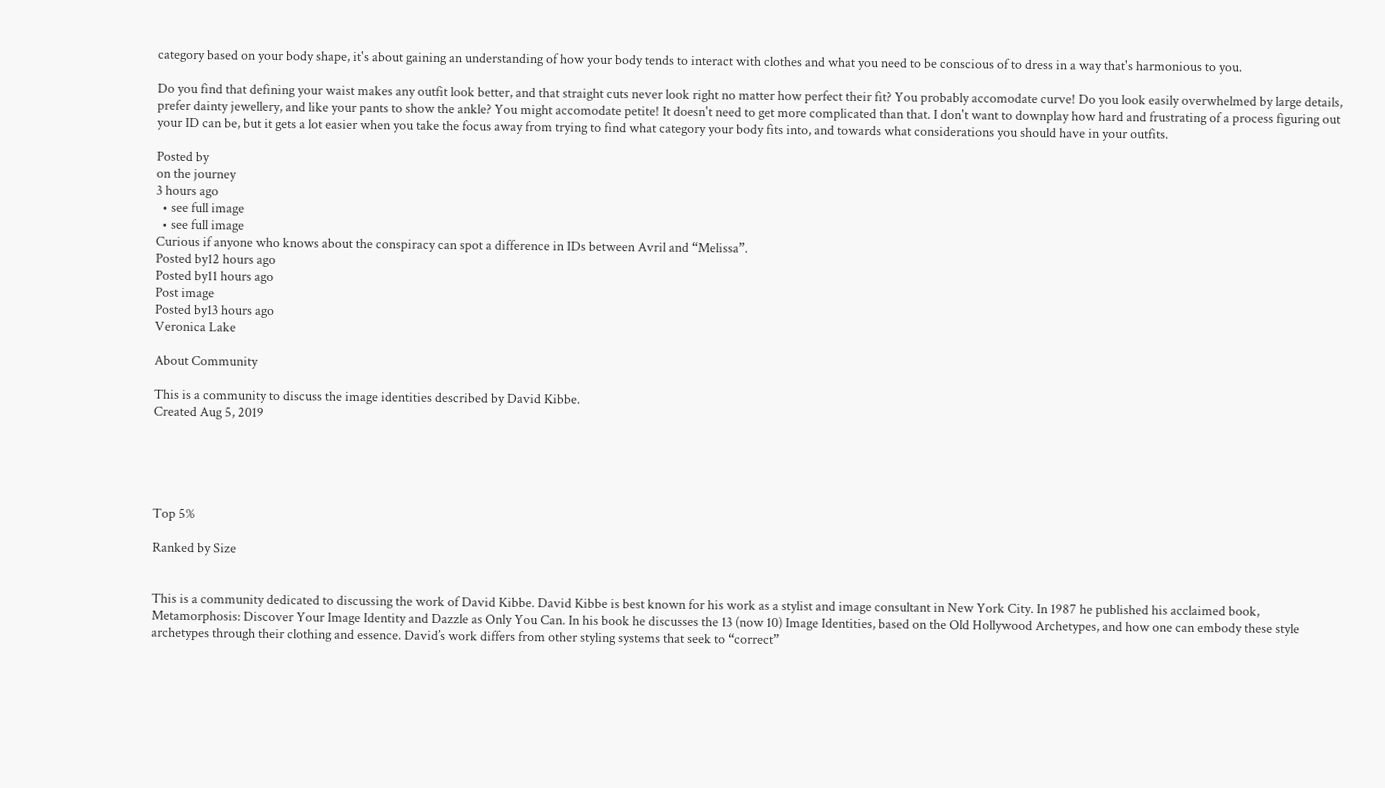category based on your body shape, it's about gaining an understanding of how your body tends to interact with clothes and what you need to be conscious of to dress in a way that's harmonious to you.

Do you find that defining your waist makes any outfit look better, and that straight cuts never look right no matter how perfect their fit? You probably accomodate curve! Do you look easily overwhelmed by large details, prefer dainty jewellery, and like your pants to show the ankle? You might accomodate petite! It doesn't need to get more complicated than that. I don't want to downplay how hard and frustrating of a process figuring out your ID can be, but it gets a lot easier when you take the focus away from trying to find what category your body fits into, and towards what considerations you should have in your outfits.

Posted by
on the journey
3 hours ago
  • see full image
  • see full image
Curious if anyone who knows about the conspiracy can spot a difference in IDs between Avril and “Melissa”.
Posted by12 hours ago
Posted by11 hours ago
Post image
Posted by13 hours ago
Veronica Lake

About Community

This is a community to discuss the image identities described by David Kibbe.
Created Aug 5, 2019





Top 5%

Ranked by Size


This is a community dedicated to discussing the work of David Kibbe. David Kibbe is best known for his work as a stylist and image consultant in New York City. In 1987 he published his acclaimed book, Metamorphosis: Discover Your Image Identity and Dazzle as Only You Can. In his book he discusses the 13 (now 10) Image Identities, based on the Old Hollywood Archetypes, and how one can embody these style archetypes through their clothing and essence. David’s work differs from other styling systems that seek to “correct”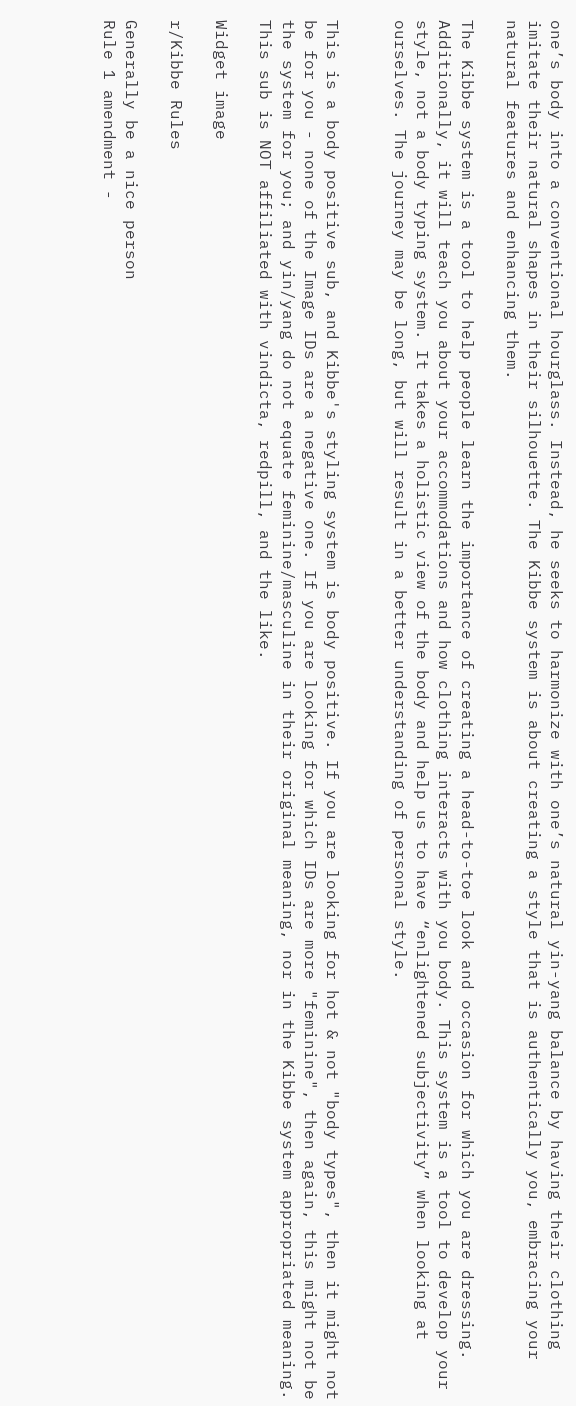one’s body into a conventional hourglass. Instead, he seeks to harmonize with one’s natural yin-yang balance by having their clothing imitate their natural shapes in their silhouette. The Kibbe system is about creating a style that is authentically you, embracing your natural features and enhancing them.

The Kibbe system is a tool to help people learn the importance of creating a head-to-toe look and occasion for which you are dressing. Additionally, it will teach you about your accommodations and how clothing interacts with you body. This system is a tool to develop your style, not a body typing system. It takes a holistic view of the body and help us to have “enlightened subjectivity” when looking at ourselves. The journey may be long, but will result in a better understanding of personal style.


This is a body positive sub, and Kibbe's styling system is body positive. If you are looking for hot & not "body types", then it might not be for you - none of the Image IDs are a negative one. If you are looking for which IDs are more "feminine", then again, this might not be the system for you; and yin/yang do not equate feminine/masculine in their original meaning, nor in the Kibbe system appropriated meaning. This sub is NOT affiliated with vindicta, redpill, and the like.

Widget image

r/Kibbe Rules

Generally be a nice person
Rule 1 amendment -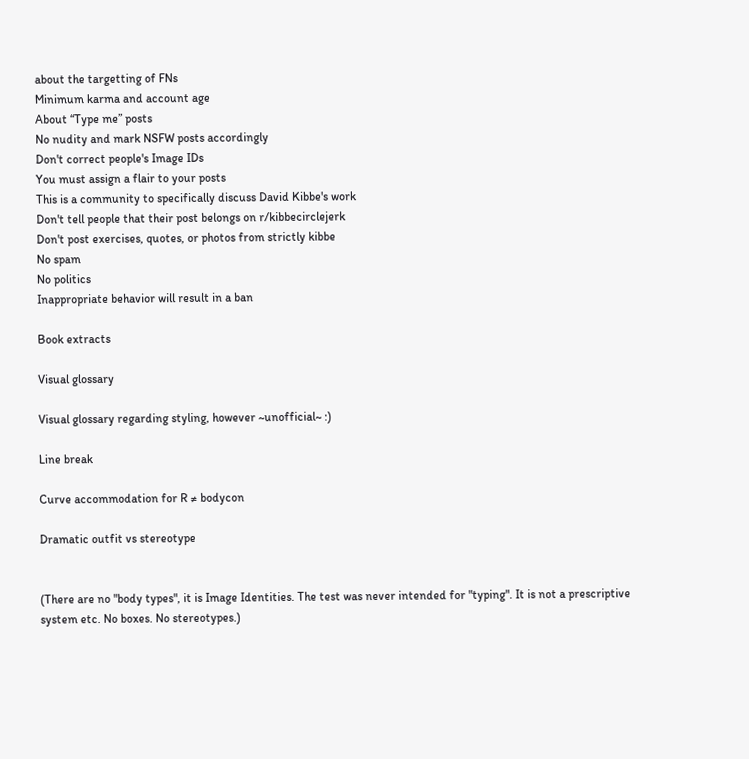about the targetting of FNs
Minimum karma and account age
About “Type me” posts
No nudity and mark NSFW posts accordingly
Don't correct people's Image IDs
You must assign a flair to your posts
This is a community to specifically discuss David Kibbe's work
Don't tell people that their post belongs on r/kibbecirclejerk
Don't post exercises, quotes, or photos from strictly kibbe
No spam
No politics
Inappropriate behavior will result in a ban

Book extracts

Visual glossary

Visual glossary regarding styling, however ~unofficial~ :)

Line break

Curve accommodation for R ≠ bodycon

Dramatic outfit vs stereotype


(There are no "body types", it is Image Identities. The test was never intended for "typing". It is not a prescriptive system etc. No boxes. No stereotypes.)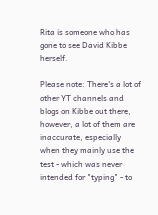Rita is someone who has gone to see David Kibbe herself.

Please note: There's a lot of other YT channels and blogs on Kibbe out there, however, a lot of them are inaccurate, especially when they mainly use the test - which was never intended for "typing" - to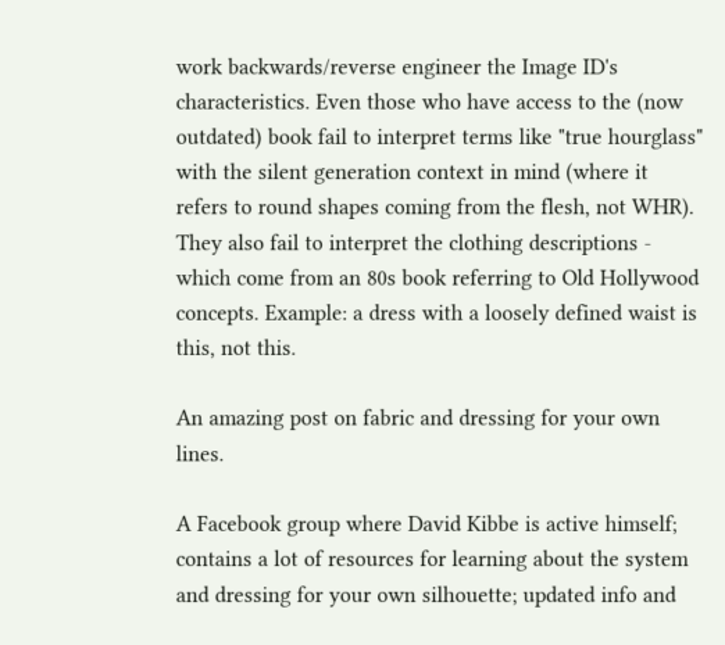work backwards/reverse engineer the Image ID's characteristics. Even those who have access to the (now outdated) book fail to interpret terms like "true hourglass" with the silent generation context in mind (where it refers to round shapes coming from the flesh, not WHR). They also fail to interpret the clothing descriptions - which come from an 80s book referring to Old Hollywood concepts. Example: a dress with a loosely defined waist is this, not this.

An amazing post on fabric and dressing for your own lines.

A Facebook group where David Kibbe is active himself; contains a lot of resources for learning about the system and dressing for your own silhouette; updated info and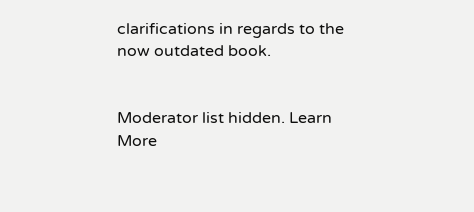clarifications in regards to the now outdated book.


Moderator list hidden. Learn More